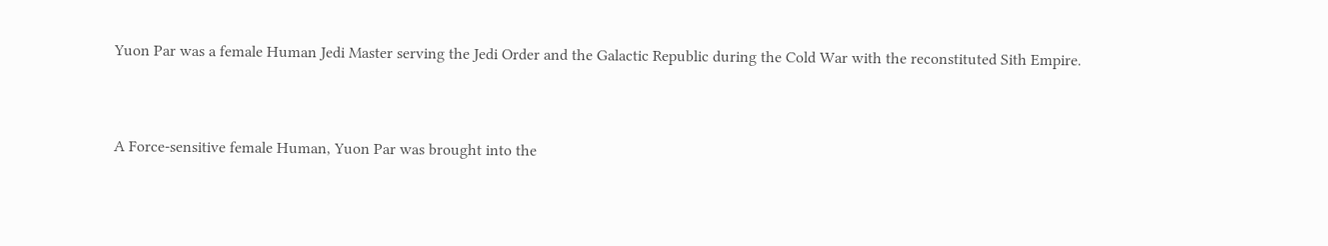Yuon Par was a female Human Jedi Master serving the Jedi Order and the Galactic Republic during the Cold War with the reconstituted Sith Empire.


A Force-sensitive female Human, Yuon Par was brought into the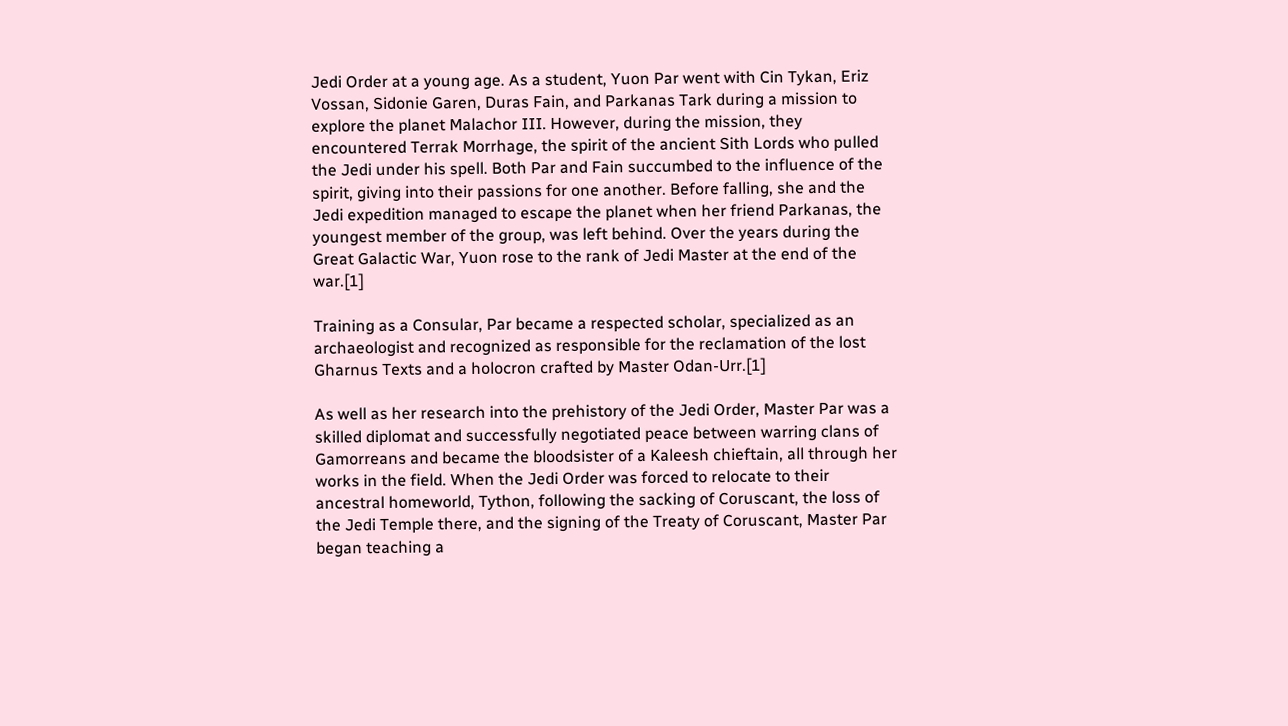Jedi Order at a young age. As a student, Yuon Par went with Cin Tykan, Eriz Vossan, Sidonie Garen, Duras Fain, and Parkanas Tark during a mission to explore the planet Malachor III. However, during the mission, they encountered Terrak Morrhage, the spirit of the ancient Sith Lords who pulled the Jedi under his spell. Both Par and Fain succumbed to the influence of the spirit, giving into their passions for one another. Before falling, she and the Jedi expedition managed to escape the planet when her friend Parkanas, the youngest member of the group, was left behind. Over the years during the Great Galactic War, Yuon rose to the rank of Jedi Master at the end of the war.[1]

Training as a Consular, Par became a respected scholar, specialized as an archaeologist and recognized as responsible for the reclamation of the lost Gharnus Texts and a holocron crafted by Master Odan-Urr.[1]

As well as her research into the prehistory of the Jedi Order, Master Par was a skilled diplomat and successfully negotiated peace between warring clans of Gamorreans and became the bloodsister of a Kaleesh chieftain, all through her works in the field. When the Jedi Order was forced to relocate to their ancestral homeworld, Tython, following the sacking of Coruscant, the loss of the Jedi Temple there, and the signing of the Treaty of Coruscant, Master Par began teaching a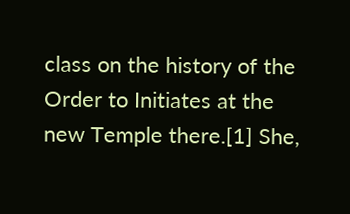class on the history of the Order to Initiates at the new Temple there.[1] She,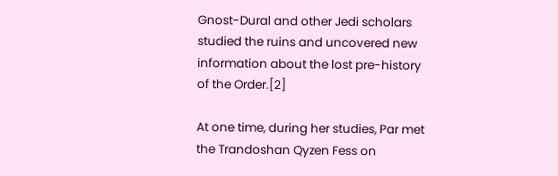Gnost-Dural and other Jedi scholars studied the ruins and uncovered new information about the lost pre-history of the Order.[2]

At one time, during her studies, Par met the Trandoshan Qyzen Fess on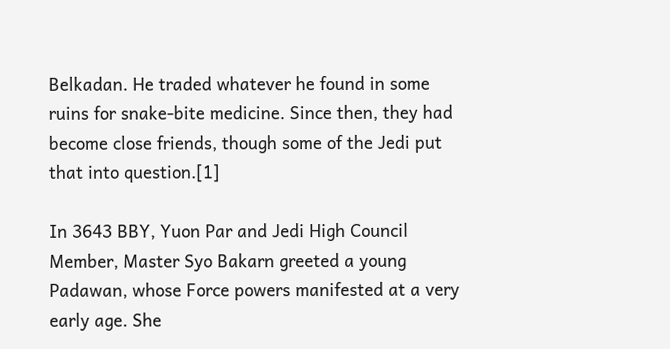Belkadan. He traded whatever he found in some ruins for snake-bite medicine. Since then, they had become close friends, though some of the Jedi put that into question.[1]

In 3643 BBY, Yuon Par and Jedi High Council Member, Master Syo Bakarn greeted a young Padawan, whose Force powers manifested at a very early age. She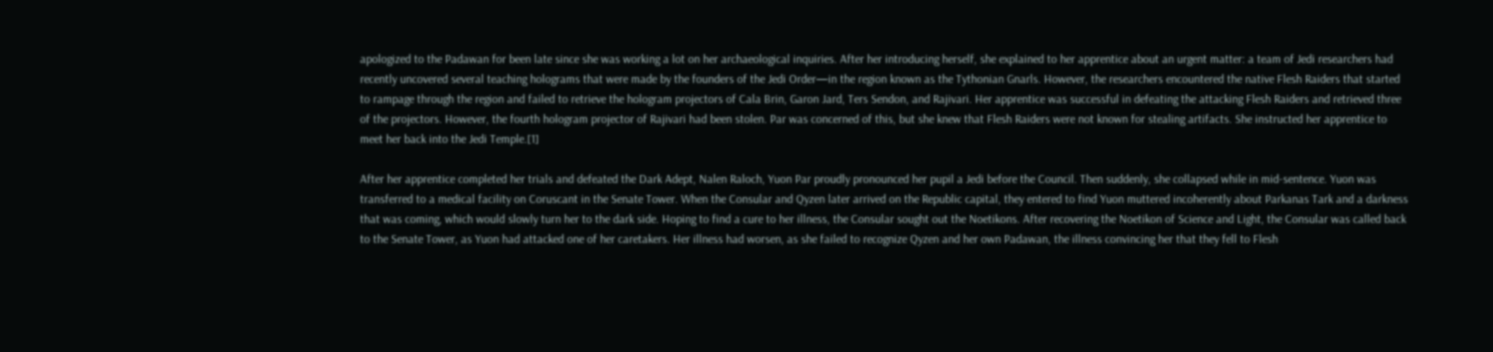apologized to the Padawan for been late since she was working a lot on her archaeological inquiries. After her introducing herself, she explained to her apprentice about an urgent matter: a team of Jedi researchers had recently uncovered several teaching holograms that were made by the founders of the Jedi Order—in the region known as the Tythonian Gnarls. However, the researchers encountered the native Flesh Raiders that started to rampage through the region and failed to retrieve the hologram projectors of Cala Brin, Garon Jard, Ters Sendon, and Rajivari. Her apprentice was successful in defeating the attacking Flesh Raiders and retrieved three of the projectors. However, the fourth hologram projector of Rajivari had been stolen. Par was concerned of this, but she knew that Flesh Raiders were not known for stealing artifacts. She instructed her apprentice to meet her back into the Jedi Temple.[1]

After her apprentice completed her trials and defeated the Dark Adept, Nalen Raloch, Yuon Par proudly pronounced her pupil a Jedi before the Council. Then suddenly, she collapsed while in mid-sentence. Yuon was transferred to a medical facility on Coruscant in the Senate Tower. When the Consular and Qyzen later arrived on the Republic capital, they entered to find Yuon muttered incoherently about Parkanas Tark and a darkness that was coming, which would slowly turn her to the dark side. Hoping to find a cure to her illness, the Consular sought out the Noetikons. After recovering the Noetikon of Science and Light, the Consular was called back to the Senate Tower, as Yuon had attacked one of her caretakers. Her illness had worsen, as she failed to recognize Qyzen and her own Padawan, the illness convincing her that they fell to Flesh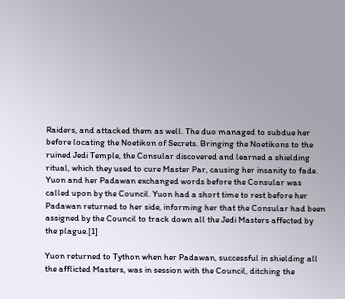Raiders, and attacked them as well. The duo managed to subdue her before locating the Noetikon of Secrets. Bringing the Noetikons to the ruined Jedi Temple, the Consular discovered and learned a shielding ritual, which they used to cure Master Par, causing her insanity to fade. Yuon and her Padawan exchanged words before the Consular was called upon by the Council. Yuon had a short time to rest before her Padawan returned to her side, informing her that the Consular had been assigned by the Council to track down all the Jedi Masters affected by the plague.[1]

Yuon returned to Tython when her Padawan, successful in shielding all the afflicted Masters, was in session with the Council, ditching the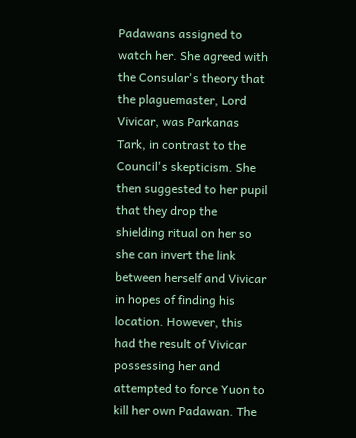Padawans assigned to watch her. She agreed with the Consular's theory that the plaguemaster, Lord Vivicar, was Parkanas Tark, in contrast to the Council's skepticism. She then suggested to her pupil that they drop the shielding ritual on her so she can invert the link between herself and Vivicar in hopes of finding his location. However, this had the result of Vivicar possessing her and attempted to force Yuon to kill her own Padawan. The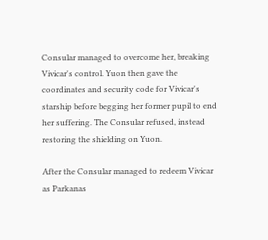Consular managed to overcome her, breaking Vivicar's control. Yuon then gave the coordinates and security code for Vivicar's starship before begging her former pupil to end her suffering. The Consular refused, instead restoring the shielding on Yuon.

After the Consular managed to redeem Vivicar as Parkanas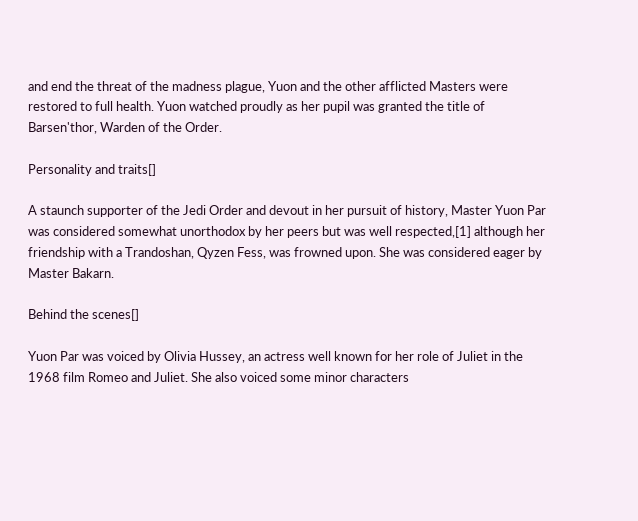and end the threat of the madness plague, Yuon and the other afflicted Masters were restored to full health. Yuon watched proudly as her pupil was granted the title of Barsen'thor, Warden of the Order.

Personality and traits[]

A staunch supporter of the Jedi Order and devout in her pursuit of history, Master Yuon Par was considered somewhat unorthodox by her peers but was well respected,[1] although her friendship with a Trandoshan, Qyzen Fess, was frowned upon. She was considered eager by Master Bakarn.

Behind the scenes[]

Yuon Par was voiced by Olivia Hussey, an actress well known for her role of Juliet in the 1968 film Romeo and Juliet. She also voiced some minor characters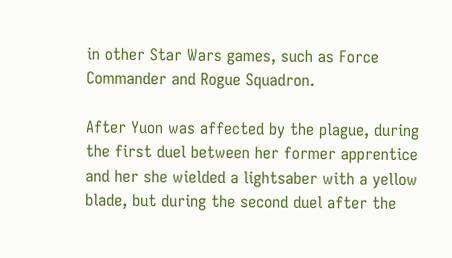in other Star Wars games, such as Force Commander and Rogue Squadron.

After Yuon was affected by the plague, during the first duel between her former apprentice and her she wielded a lightsaber with a yellow blade, but during the second duel after the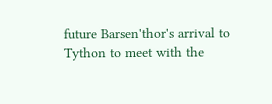future Barsen'thor's arrival to Tython to meet with the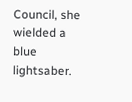Council, she wielded a blue lightsaber.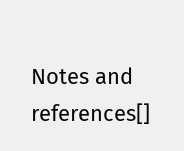Notes and references[]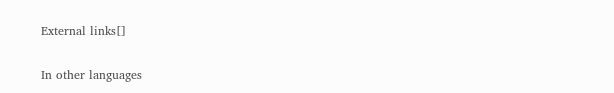External links[]

In other languages